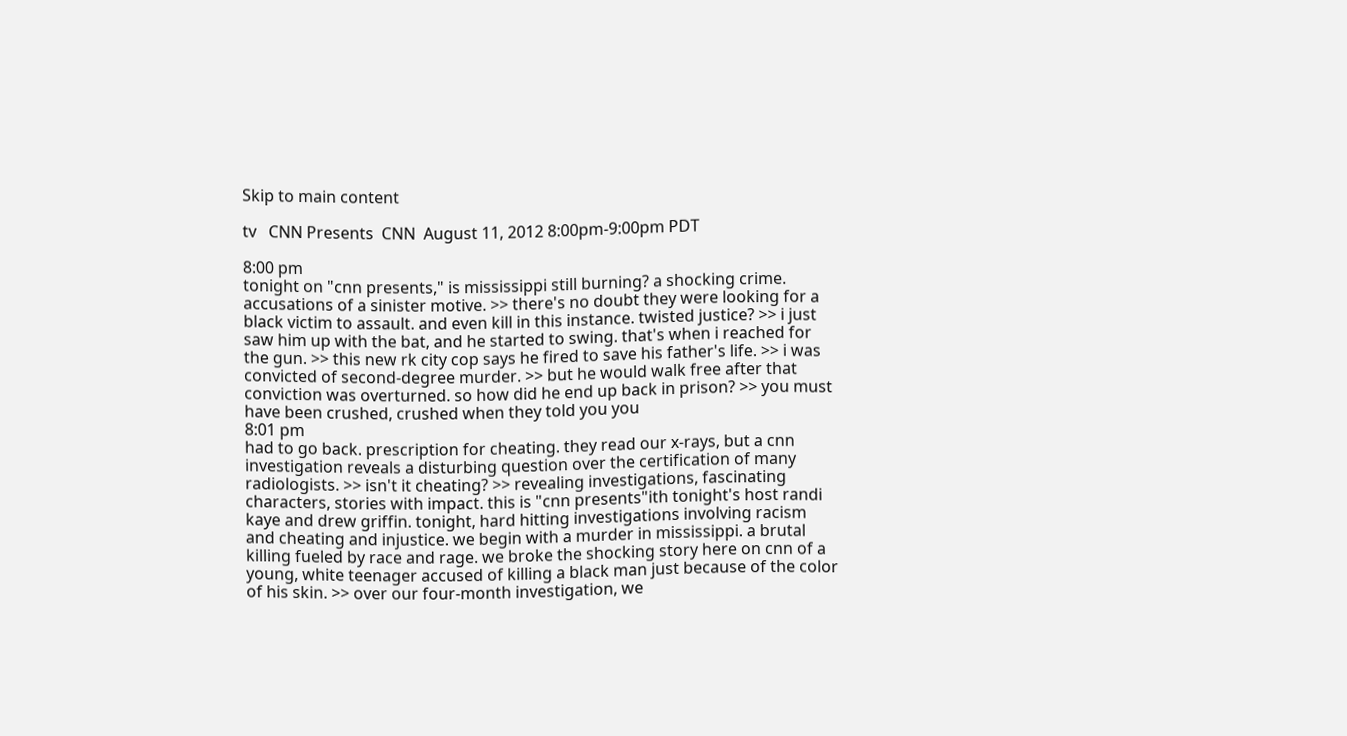Skip to main content

tv   CNN Presents  CNN  August 11, 2012 8:00pm-9:00pm PDT

8:00 pm
tonight on "cnn presents," is mississippi still burning? a shocking crime. accusations of a sinister motive. >> there's no doubt they were looking for a black victim to assault. and even kill in this instance. twisted justice? >> i just saw him up with the bat, and he started to swing. that's when i reached for the gun. >> this new rk city cop says he fired to save his father's life. >> i was convicted of second-degree murder. >> but he would walk free after that conviction was overturned. so how did he end up back in prison? >> you must have been crushed, crushed when they told you you
8:01 pm
had to go back. prescription for cheating. they read our x-rays, but a cnn investigation reveals a disturbing question over the certification of many radiologists. >> isn't it cheating? >> revealing investigations, fascinating characters, stories with impact. this is "cnn presents"ith tonight's host randi kaye and drew griffin. tonight, hard hitting investigations involving racism and cheating and injustice. we begin with a murder in mississippi. a brutal killing fueled by race and rage. we broke the shocking story here on cnn of a young, white teenager accused of killing a black man just because of the color of his skin. >> over our four-month investigation, we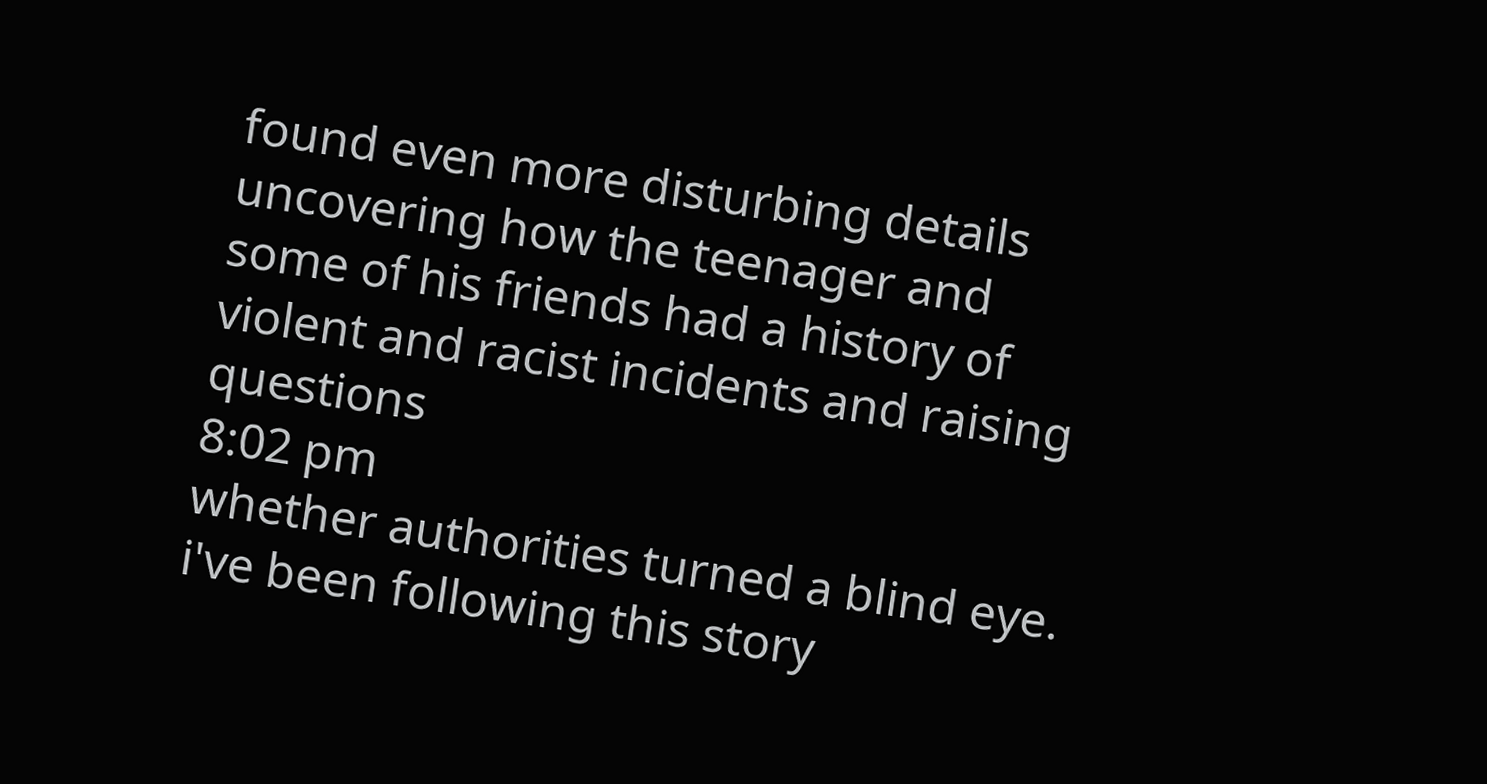found even more disturbing details uncovering how the teenager and some of his friends had a history of violent and racist incidents and raising questions
8:02 pm
whether authorities turned a blind eye. i've been following this story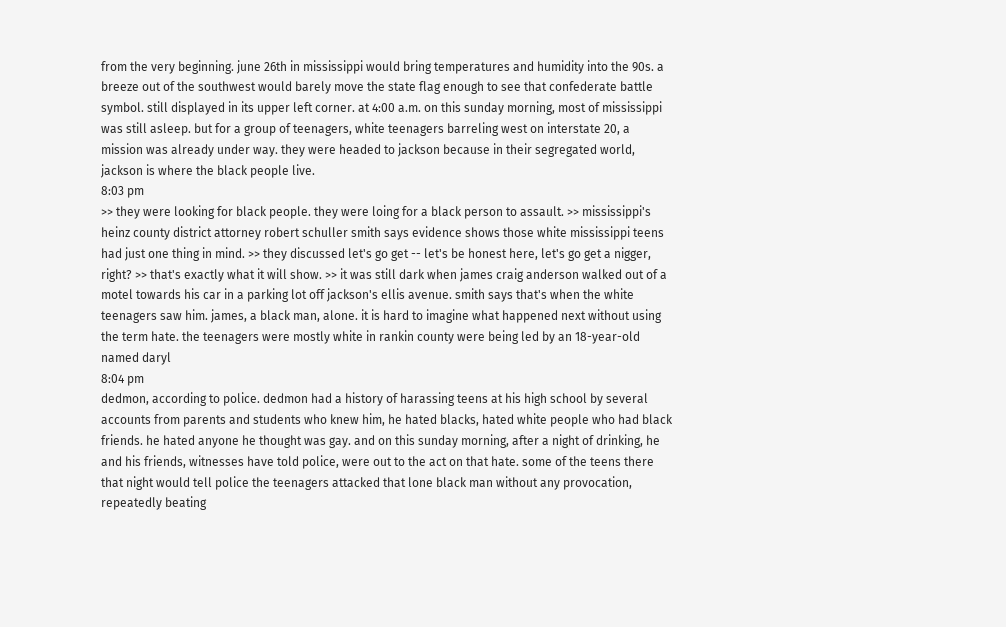from the very beginning. june 26th in mississippi would bring temperatures and humidity into the 90s. a breeze out of the southwest would barely move the state flag enough to see that confederate battle symbol. still displayed in its upper left corner. at 4:00 a.m. on this sunday morning, most of mississippi was still asleep. but for a group of teenagers, white teenagers barreling west on interstate 20, a mission was already under way. they were headed to jackson because in their segregated world, jackson is where the black people live.
8:03 pm
>> they were looking for black people. they were loing for a black person to assault. >> mississippi's heinz county district attorney robert schuller smith says evidence shows those white mississippi teens had just one thing in mind. >> they discussed let's go get -- let's be honest here, let's go get a nigger, right? >> that's exactly what it will show. >> it was still dark when james craig anderson walked out of a motel towards his car in a parking lot off jackson's ellis avenue. smith says that's when the white teenagers saw him. james, a black man, alone. it is hard to imagine what happened next without using the term hate. the teenagers were mostly white in rankin county were being led by an 18-year-old named daryl
8:04 pm
dedmon, according to police. dedmon had a history of harassing teens at his high school by several accounts from parents and students who knew him, he hated blacks, hated white people who had black friends. he hated anyone he thought was gay. and on this sunday morning, after a night of drinking, he and his friends, witnesses have told police, were out to the act on that hate. some of the teens there that night would tell police the teenagers attacked that lone black man without any provocation, repeatedly beating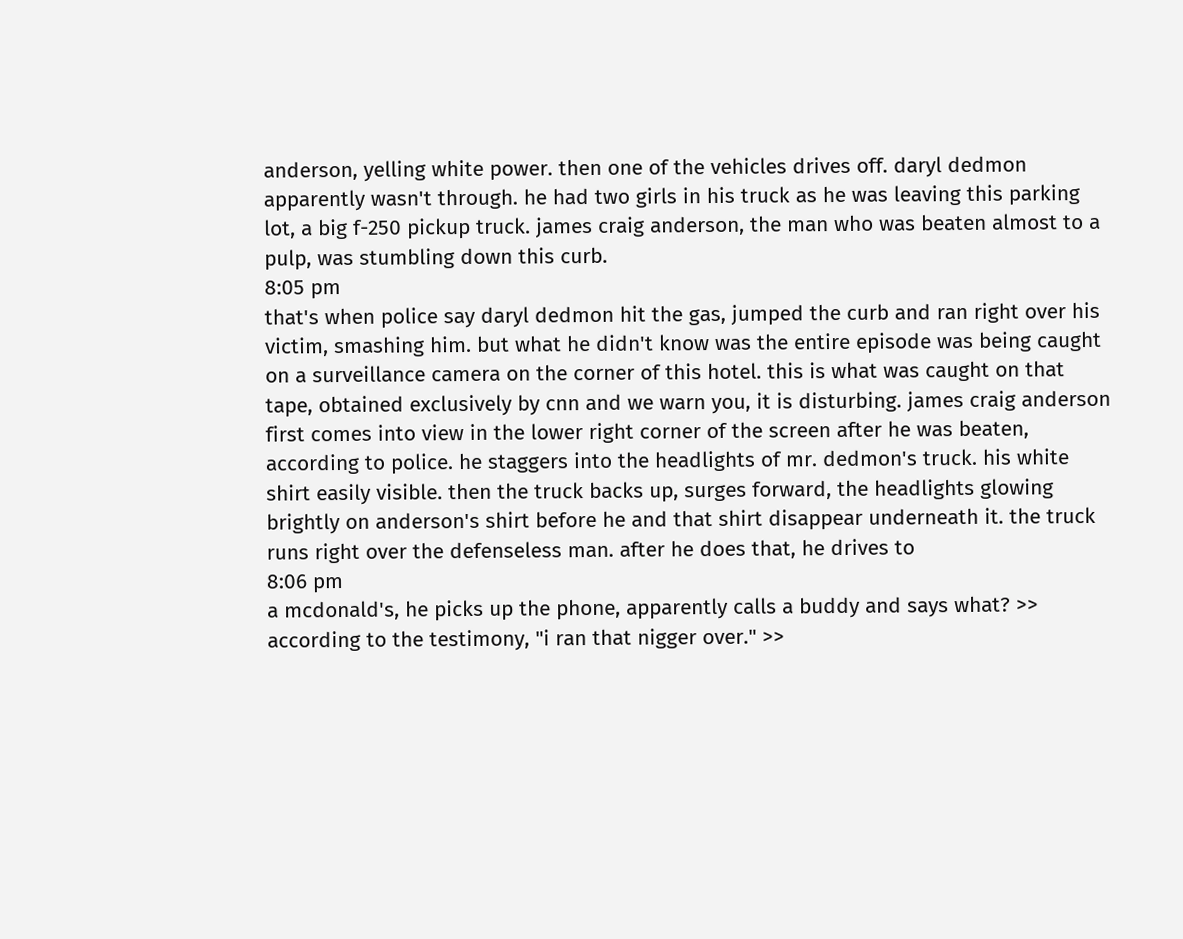anderson, yelling white power. then one of the vehicles drives off. daryl dedmon apparently wasn't through. he had two girls in his truck as he was leaving this parking lot, a big f-250 pickup truck. james craig anderson, the man who was beaten almost to a pulp, was stumbling down this curb.
8:05 pm
that's when police say daryl dedmon hit the gas, jumped the curb and ran right over his victim, smashing him. but what he didn't know was the entire episode was being caught on a surveillance camera on the corner of this hotel. this is what was caught on that tape, obtained exclusively by cnn and we warn you, it is disturbing. james craig anderson first comes into view in the lower right corner of the screen after he was beaten, according to police. he staggers into the headlights of mr. dedmon's truck. his white shirt easily visible. then the truck backs up, surges forward, the headlights glowing brightly on anderson's shirt before he and that shirt disappear underneath it. the truck runs right over the defenseless man. after he does that, he drives to
8:06 pm
a mcdonald's, he picks up the phone, apparently calls a buddy and says what? >> according to the testimony, "i ran that nigger over." >>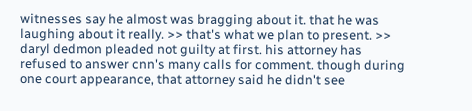witnesses say he almost was bragging about it. that he was laughing about it really. >> that's what we plan to present. >> daryl dedmon pleaded not guilty at first. his attorney has refused to answer cnn's many calls for comment. though during one court appearance, that attorney said he didn't see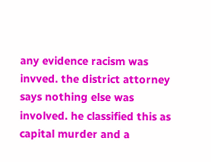any evidence racism was invved. the district attorney says nothing else was involved. he classified this as capital murder and a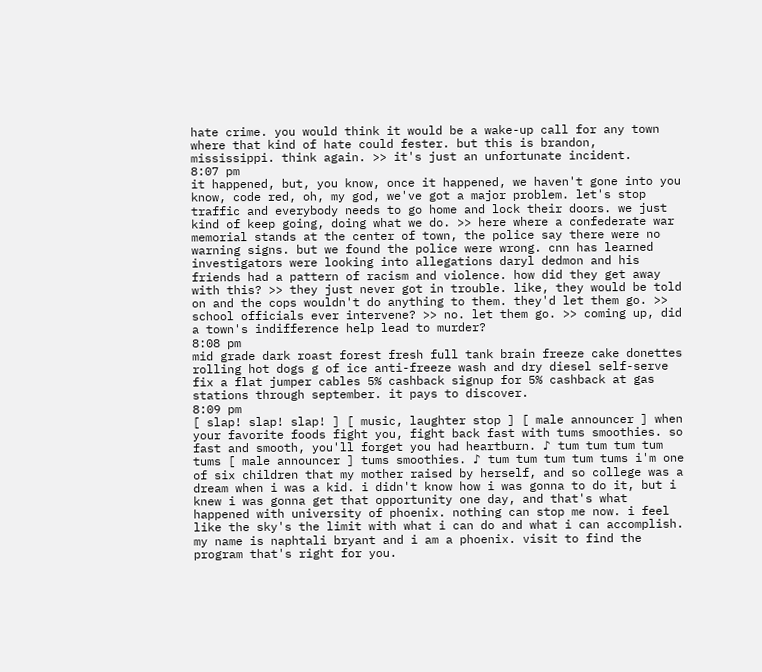hate crime. you would think it would be a wake-up call for any town where that kind of hate could fester. but this is brandon, mississippi. think again. >> it's just an unfortunate incident.
8:07 pm
it happened, but, you know, once it happened, we haven't gone into you know, code red, oh, my god, we've got a major problem. let's stop traffic and everybody needs to go home and lock their doors. we just kind of keep going, doing what we do. >> here where a confederate war memorial stands at the center of town, the police say there were no warning signs. but we found the police were wrong. cnn has learned investigators were looking into allegations daryl dedmon and his friends had a pattern of racism and violence. how did they get away with this? >> they just never got in trouble. like, they would be told on and the cops wouldn't do anything to them. they'd let them go. >> school officials ever intervene? >> no. let them go. >> coming up, did a town's indifference help lead to murder?
8:08 pm
mid grade dark roast forest fresh full tank brain freeze cake donettes rolling hot dogs g of ice anti-freeze wash and dry diesel self-serve fix a flat jumper cables 5% cashback signup for 5% cashback at gas stations through september. it pays to discover.
8:09 pm
[ slap! slap! slap! ] [ music, laughter stop ] [ male announcer ] when your favorite foods fight you, fight back fast with tums smoothies. so fast and smooth, you'll forget you had heartburn. ♪ tum tum tum tum tums [ male announcer ] tums smoothies. ♪ tum tum tum tum tums i'm one of six children that my mother raised by herself, and so college was a dream when i was a kid. i didn't know how i was gonna to do it, but i knew i was gonna get that opportunity one day, and that's what happened with university of phoenix. nothing can stop me now. i feel like the sky's the limit with what i can do and what i can accomplish. my name is naphtali bryant and i am a phoenix. visit to find the program that's right for you.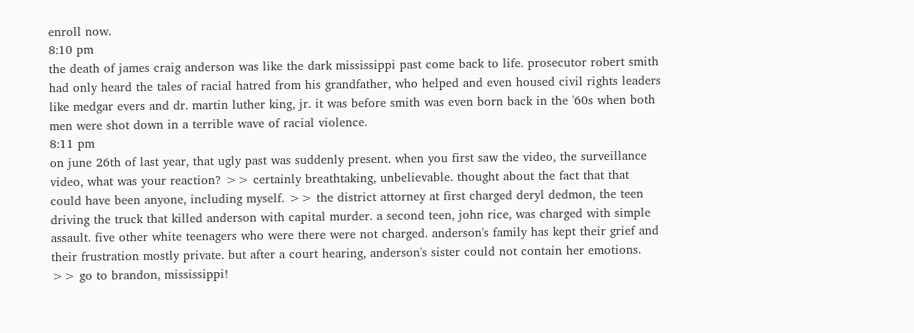enroll now.
8:10 pm
the death of james craig anderson was like the dark mississippi past come back to life. prosecutor robert smith had only heard the tales of racial hatred from his grandfather, who helped and even housed civil rights leaders like medgar evers and dr. martin luther king, jr. it was before smith was even born back in the '60s when both men were shot down in a terrible wave of racial violence.
8:11 pm
on june 26th of last year, that ugly past was suddenly present. when you first saw the video, the surveillance video, what was your reaction? >> certainly breathtaking, unbelievable. thought about the fact that that could have been anyone, including myself. >> the district attorney at first charged deryl dedmon, the teen driving the truck that killed anderson with capital murder. a second teen, john rice, was charged with simple assault. five other white teenagers who were there were not charged. anderson's family has kept their grief and their frustration mostly private. but after a court hearing, anderson's sister could not contain her emotions. >> go to brandon, mississippi!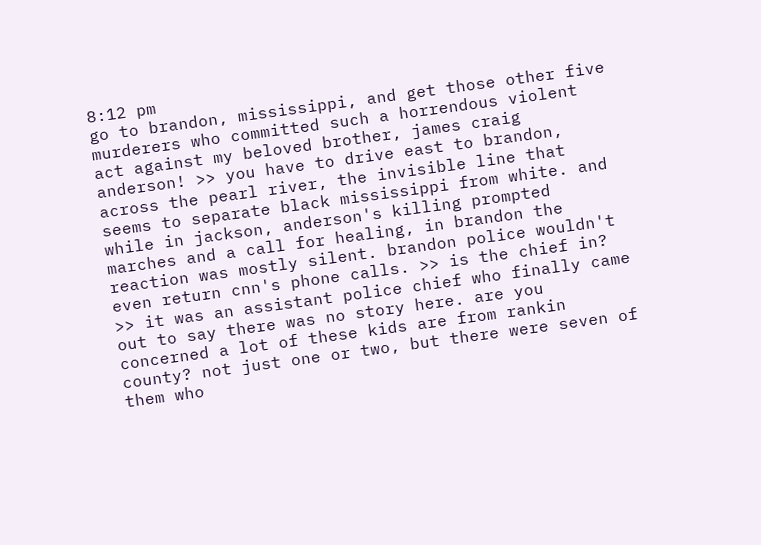8:12 pm
go to brandon, mississippi, and get those other five murderers who committed such a horrendous violent act against my beloved brother, james craig anderson! >> you have to drive east to brandon, across the pearl river, the invisible line that seems to separate black mississippi from white. and while in jackson, anderson's killing prompted marches and a call for healing, in brandon the reaction was mostly silent. brandon police wouldn't even return cnn's phone calls. >> is the chief in? >> it was an assistant police chief who finally came out to say there was no story here. are you concerned a lot of these kids are from rankin county? not just one or two, but there were seven of them who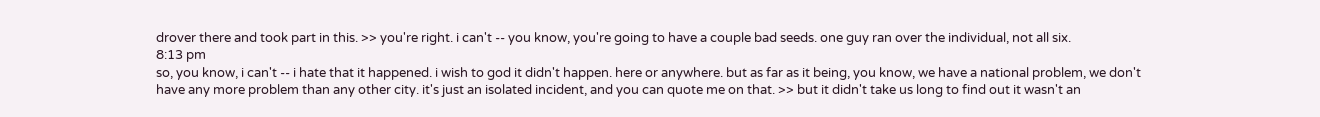drover there and took part in this. >> you're right. i can't -- you know, you're going to have a couple bad seeds. one guy ran over the individual, not all six.
8:13 pm
so, you know, i can't -- i hate that it happened. i wish to god it didn't happen. here or anywhere. but as far as it being, you know, we have a national problem, we don't have any more problem than any other city. it's just an isolated incident, and you can quote me on that. >> but it didn't take us long to find out it wasn't an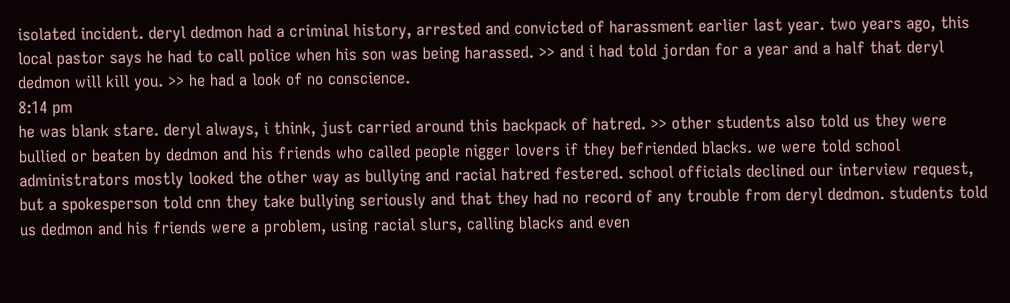isolated incident. deryl dedmon had a criminal history, arrested and convicted of harassment earlier last year. two years ago, this local pastor says he had to call police when his son was being harassed. >> and i had told jordan for a year and a half that deryl dedmon will kill you. >> he had a look of no conscience.
8:14 pm
he was blank stare. deryl always, i think, just carried around this backpack of hatred. >> other students also told us they were bullied or beaten by dedmon and his friends who called people nigger lovers if they befriended blacks. we were told school administrators mostly looked the other way as bullying and racial hatred festered. school officials declined our interview request, but a spokesperson told cnn they take bullying seriously and that they had no record of any trouble from deryl dedmon. students told us dedmon and his friends were a problem, using racial slurs, calling blacks and even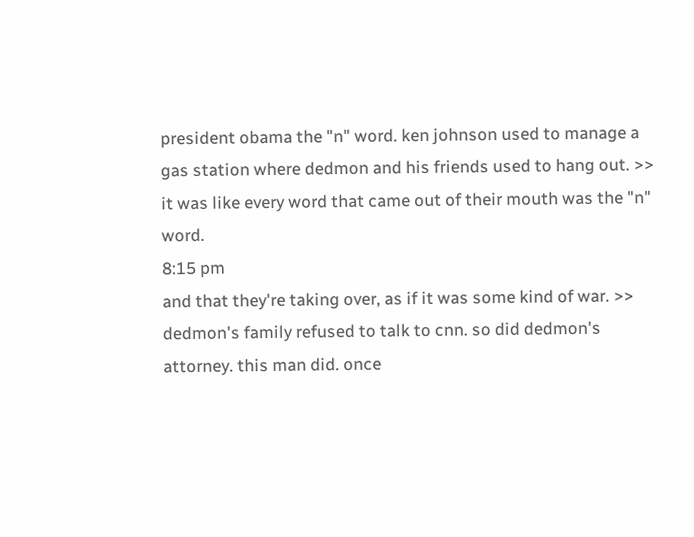president obama the "n" word. ken johnson used to manage a gas station where dedmon and his friends used to hang out. >> it was like every word that came out of their mouth was the "n" word.
8:15 pm
and that they're taking over, as if it was some kind of war. >> dedmon's family refused to talk to cnn. so did dedmon's attorney. this man did. once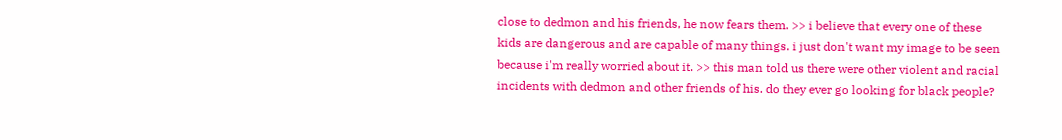close to dedmon and his friends, he now fears them. >> i believe that every one of these kids are dangerous and are capable of many things. i just don't want my image to be seen because i'm really worried about it. >> this man told us there were other violent and racial incidents with dedmon and other friends of his. do they ever go looking for black people?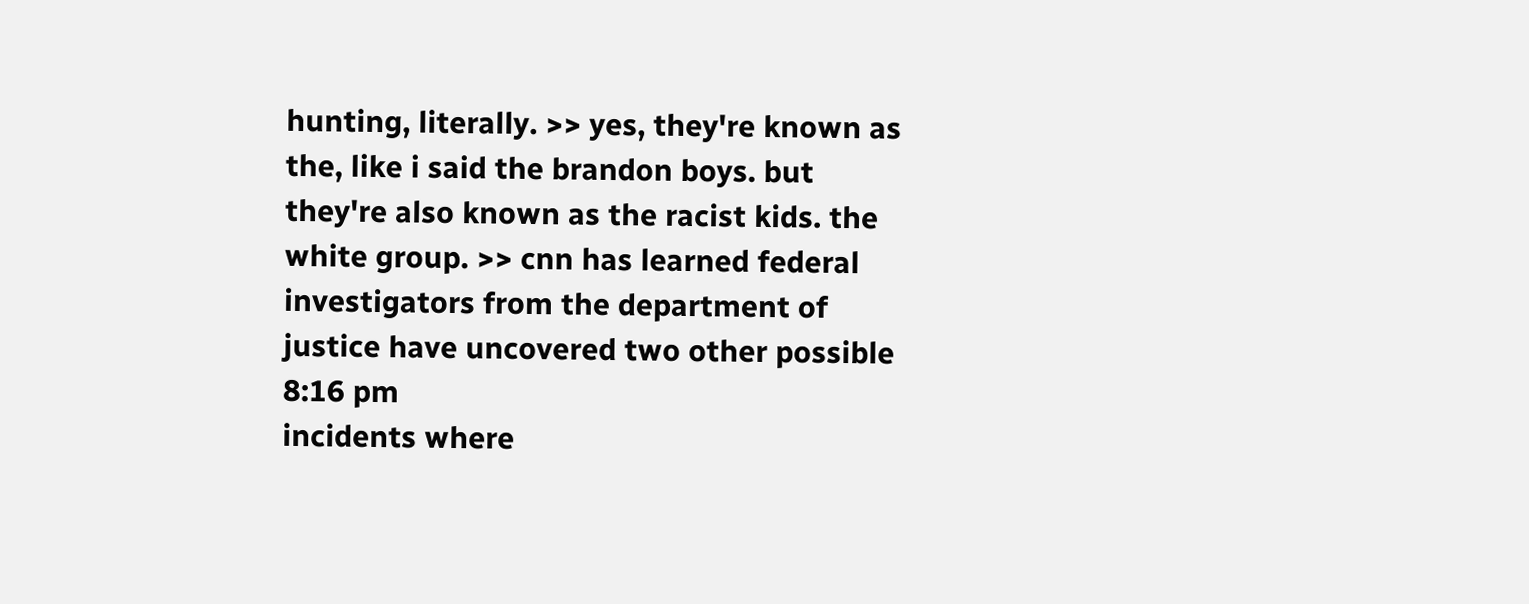hunting, literally. >> yes, they're known as the, like i said the brandon boys. but they're also known as the racist kids. the white group. >> cnn has learned federal investigators from the department of justice have uncovered two other possible
8:16 pm
incidents where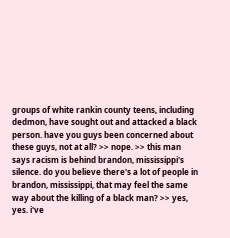groups of white rankin county teens, including dedmon, have sought out and attacked a black person. have you guys been concerned about these guys, not at all? >> nope. >> this man says racism is behind brandon, mississippi's silence. do you believe there's a lot of people in brandon, mississippi, that may feel the same way about the killing of a black man? >> yes, yes. i've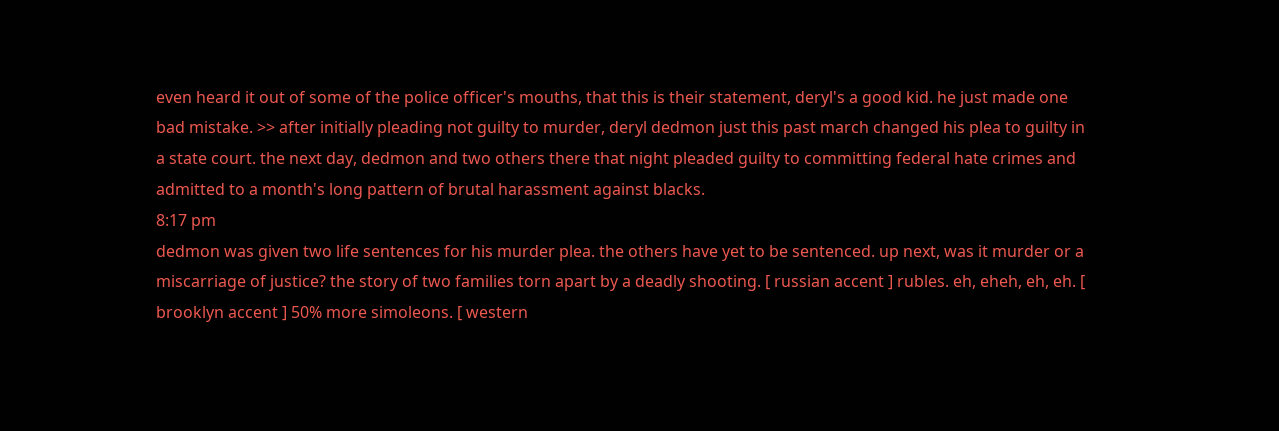even heard it out of some of the police officer's mouths, that this is their statement, deryl's a good kid. he just made one bad mistake. >> after initially pleading not guilty to murder, deryl dedmon just this past march changed his plea to guilty in a state court. the next day, dedmon and two others there that night pleaded guilty to committing federal hate crimes and admitted to a month's long pattern of brutal harassment against blacks.
8:17 pm
dedmon was given two life sentences for his murder plea. the others have yet to be sentenced. up next, was it murder or a miscarriage of justice? the story of two families torn apart by a deadly shooting. [ russian accent ] rubles. eh, eheh, eh, eh. [ brooklyn accent ] 50% more simoleons. [ western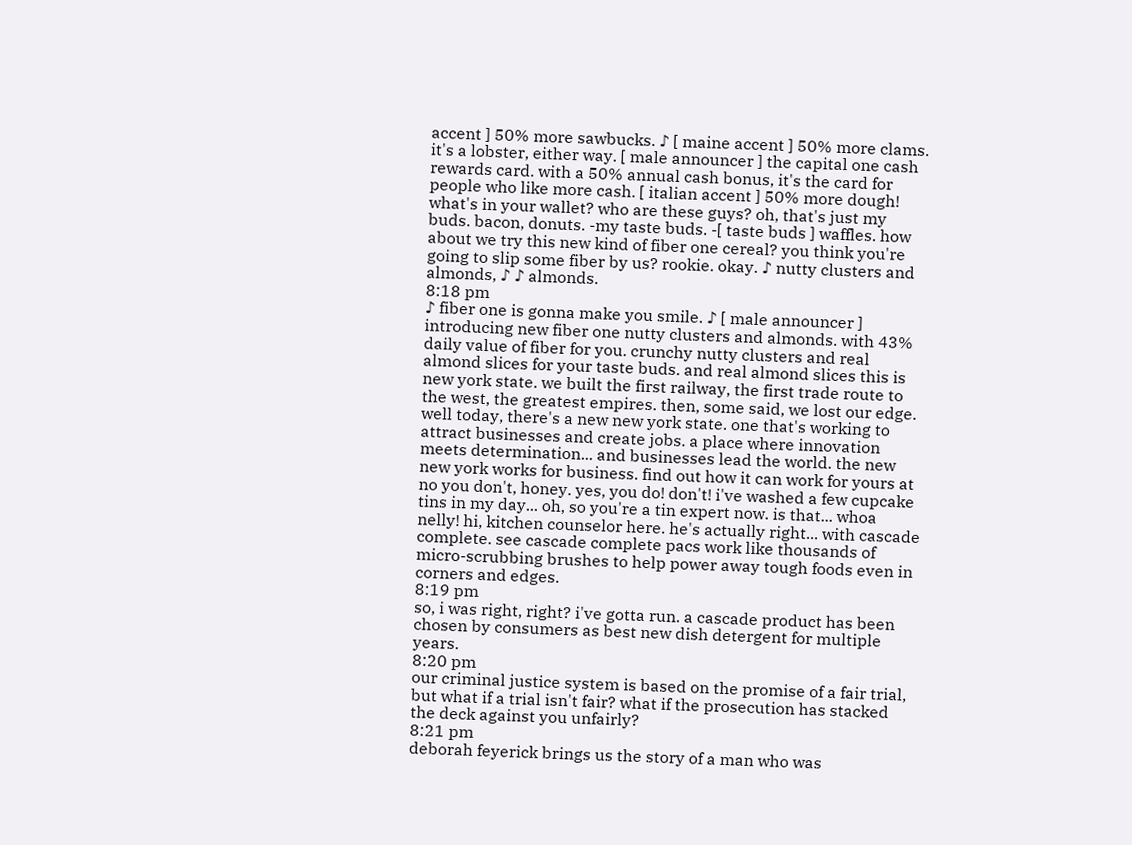accent ] 50% more sawbucks. ♪ [ maine accent ] 50% more clams. it's a lobster, either way. [ male announcer ] the capital one cash rewards card. with a 50% annual cash bonus, it's the card for people who like more cash. [ italian accent ] 50% more dough! what's in your wallet? who are these guys? oh, that's just my buds. bacon, donuts. -my taste buds. -[ taste buds ] waffles. how about we try this new kind of fiber one cereal? you think you're going to slip some fiber by us? rookie. okay. ♪ nutty clusters and almonds, ♪ ♪ almonds.
8:18 pm
♪ fiber one is gonna make you smile. ♪ [ male announcer ] introducing new fiber one nutty clusters and almonds. with 43% daily value of fiber for you. crunchy nutty clusters and real almond slices for your taste buds. and real almond slices this is new york state. we built the first railway, the first trade route to the west, the greatest empires. then, some said, we lost our edge. well today, there's a new new york state. one that's working to attract businesses and create jobs. a place where innovation meets determination... and businesses lead the world. the new new york works for business. find out how it can work for yours at no you don't, honey. yes, you do! don't! i've washed a few cupcake tins in my day... oh, so you're a tin expert now. is that... whoa nelly! hi, kitchen counselor here. he's actually right... with cascade complete. see cascade complete pacs work like thousands of micro-scrubbing brushes to help power away tough foods even in corners and edges.
8:19 pm
so, i was right, right? i've gotta run. a cascade product has been chosen by consumers as best new dish detergent for multiple years.
8:20 pm
our criminal justice system is based on the promise of a fair trial, but what if a trial isn't fair? what if the prosecution has stacked the deck against you unfairly?
8:21 pm
deborah feyerick brings us the story of a man who was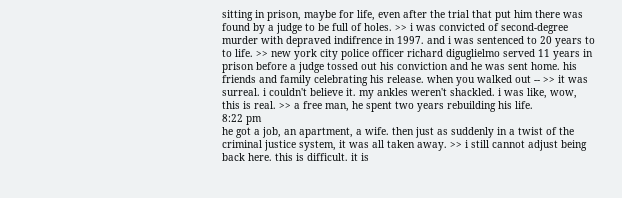sitting in prison, maybe for life, even after the trial that put him there was found by a judge to be full of holes. >> i was convicted of second-degree murder with depraved indifrence in 1997. and i was sentenced to 20 years to to life. >> new york city police officer richard diguglielmo served 11 years in prison before a judge tossed out his conviction and he was sent home. his friends and family celebrating his release. when you walked out -- >> it was surreal. i couldn't believe it. my ankles weren't shackled. i was like, wow, this is real. >> a free man, he spent two years rebuilding his life.
8:22 pm
he got a job, an apartment, a wife. then just as suddenly in a twist of the criminal justice system, it was all taken away. >> i still cannot adjust being back here. this is difficult. it is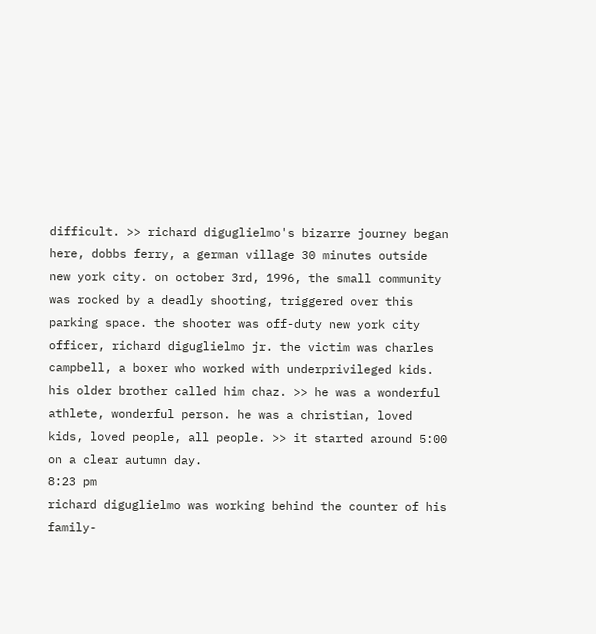difficult. >> richard diguglielmo's bizarre journey began here, dobbs ferry, a german village 30 minutes outside new york city. on october 3rd, 1996, the small community was rocked by a deadly shooting, triggered over this parking space. the shooter was off-duty new york city officer, richard diguglielmo jr. the victim was charles campbell, a boxer who worked with underprivileged kids. his older brother called him chaz. >> he was a wonderful athlete, wonderful person. he was a christian, loved kids, loved people, all people. >> it started around 5:00 on a clear autumn day.
8:23 pm
richard diguglielmo was working behind the counter of his family-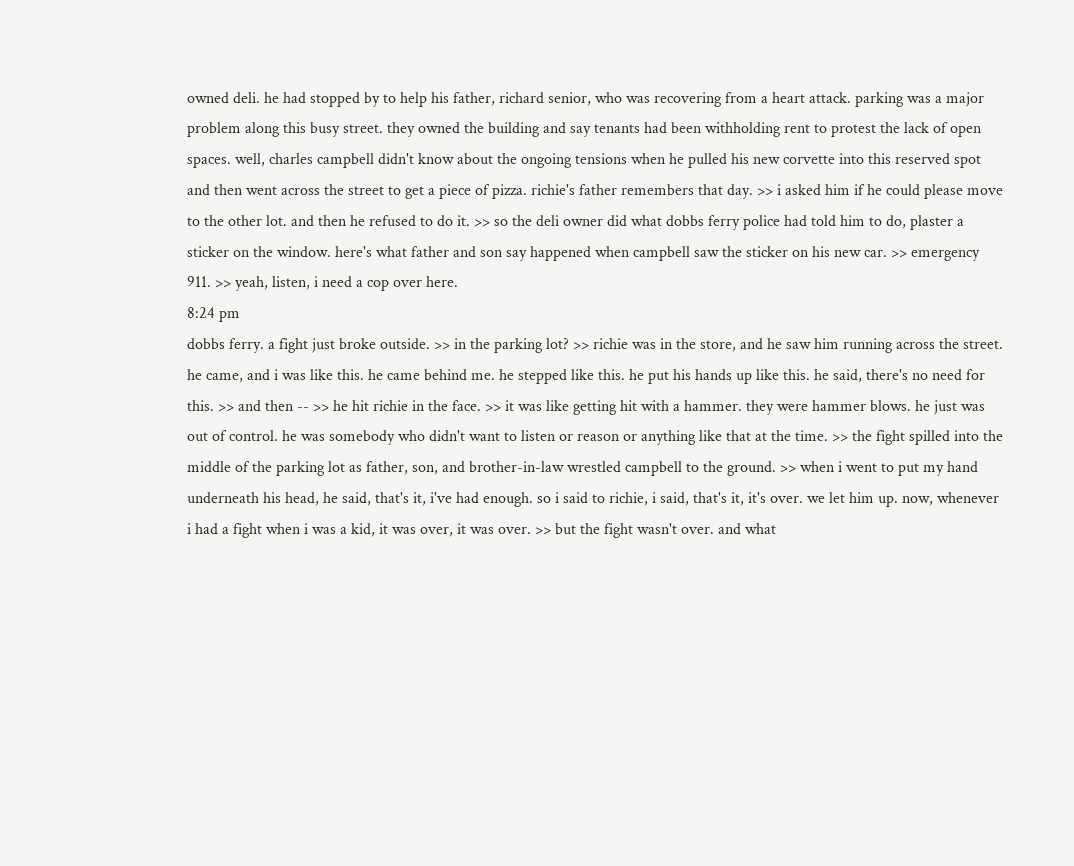owned deli. he had stopped by to help his father, richard senior, who was recovering from a heart attack. parking was a major problem along this busy street. they owned the building and say tenants had been withholding rent to protest the lack of open spaces. well, charles campbell didn't know about the ongoing tensions when he pulled his new corvette into this reserved spot and then went across the street to get a piece of pizza. richie's father remembers that day. >> i asked him if he could please move to the other lot. and then he refused to do it. >> so the deli owner did what dobbs ferry police had told him to do, plaster a sticker on the window. here's what father and son say happened when campbell saw the sticker on his new car. >> emergency 911. >> yeah, listen, i need a cop over here.
8:24 pm
dobbs ferry. a fight just broke outside. >> in the parking lot? >> richie was in the store, and he saw him running across the street. he came, and i was like this. he came behind me. he stepped like this. he put his hands up like this. he said, there's no need for this. >> and then -- >> he hit richie in the face. >> it was like getting hit with a hammer. they were hammer blows. he just was out of control. he was somebody who didn't want to listen or reason or anything like that at the time. >> the fight spilled into the middle of the parking lot as father, son, and brother-in-law wrestled campbell to the ground. >> when i went to put my hand underneath his head, he said, that's it, i've had enough. so i said to richie, i said, that's it, it's over. we let him up. now, whenever i had a fight when i was a kid, it was over, it was over. >> but the fight wasn't over. and what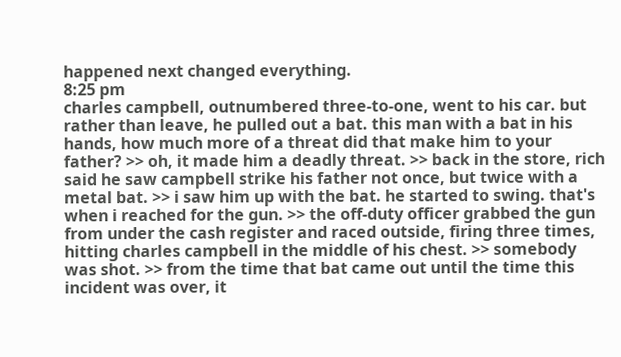happened next changed everything.
8:25 pm
charles campbell, outnumbered three-to-one, went to his car. but rather than leave, he pulled out a bat. this man with a bat in his hands, how much more of a threat did that make him to your father? >> oh, it made him a deadly threat. >> back in the store, rich said he saw campbell strike his father not once, but twice with a metal bat. >> i saw him up with the bat. he started to swing. that's when i reached for the gun. >> the off-duty officer grabbed the gun from under the cash register and raced outside, firing three times, hitting charles campbell in the middle of his chest. >> somebody was shot. >> from the time that bat came out until the time this incident was over, it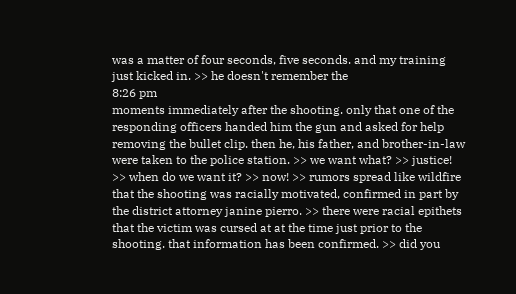was a matter of four seconds, five seconds. and my training just kicked in. >> he doesn't remember the
8:26 pm
moments immediately after the shooting. only that one of the responding officers handed him the gun and asked for help removing the bullet clip. then he, his father, and brother-in-law were taken to the police station. >> we want what? >> justice! >> when do we want it? >> now! >> rumors spread like wildfire that the shooting was racially motivated, confirmed in part by the district attorney janine pierro. >> there were racial epithets that the victim was cursed at at the time just prior to the shooting. that information has been confirmed. >> did you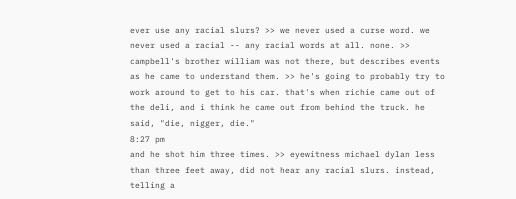ever use any racial slurs? >> we never used a curse word. we never used a racial -- any racial words at all. none. >> campbell's brother william was not there, but describes events as he came to understand them. >> he's going to probably try to work around to get to his car. that's when richie came out of the deli, and i think he came out from behind the truck. he said, "die, nigger, die."
8:27 pm
and he shot him three times. >> eyewitness michael dylan less than three feet away, did not hear any racial slurs. instead, telling a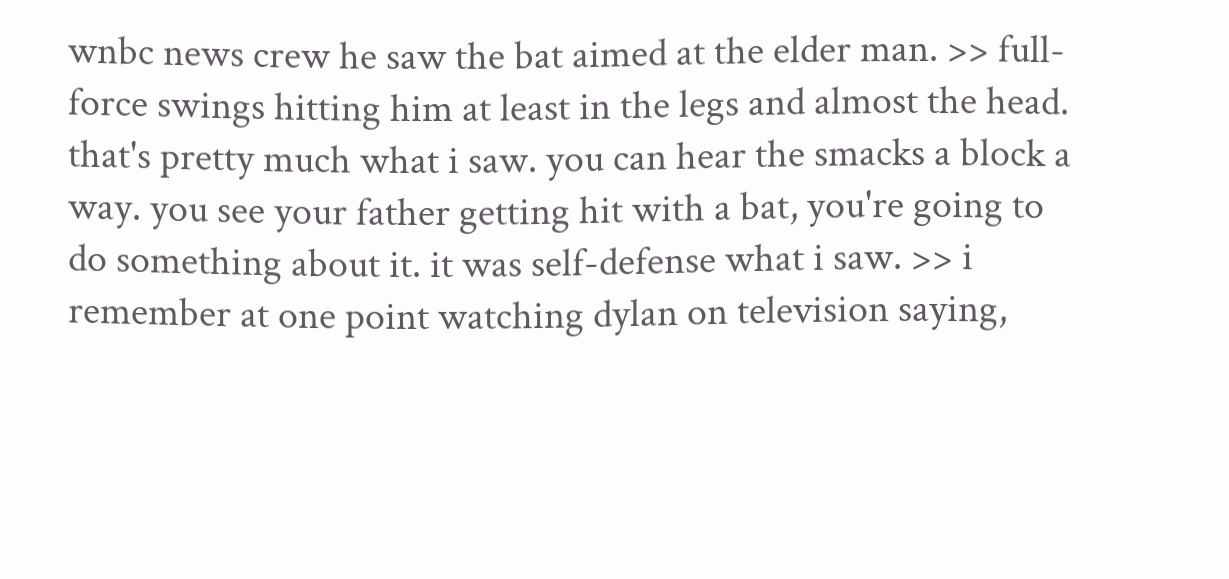wnbc news crew he saw the bat aimed at the elder man. >> full-force swings hitting him at least in the legs and almost the head. that's pretty much what i saw. you can hear the smacks a block a way. you see your father getting hit with a bat, you're going to do something about it. it was self-defense what i saw. >> i remember at one point watching dylan on television saying,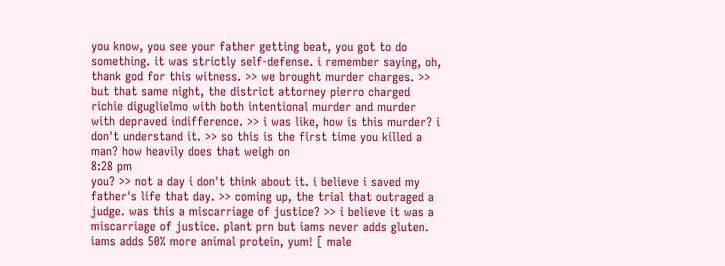you know, you see your father getting beat, you got to do something. it was strictly self-defense. i remember saying, oh, thank god for this witness. >> we brought murder charges. >> but that same night, the district attorney pierro charged richie diguglielmo with both intentional murder and murder with depraved indifference. >> i was like, how is this murder? i don't understand it. >> so this is the first time you killed a man? how heavily does that weigh on
8:28 pm
you? >> not a day i don't think about it. i believe i saved my father's life that day. >> coming up, the trial that outraged a judge. was this a miscarriage of justice? >> i believe it was a miscarriage of justice. plant prn but iams never adds gluten. iams adds 50% more animal protein, yum! [ male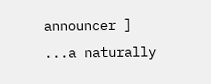announcer ] ...a naturally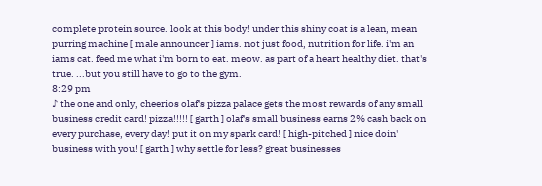complete protein source. look at this body! under this shiny coat is a lean, mean purring machine [ male announcer ] iams. not just food, nutrition for life. i'm an iams cat. feed me what i'm born to eat. meow. as part of a heart healthy diet. that's true. ...but you still have to go to the gym.
8:29 pm
♪ the one and only, cheerios olaf's pizza palace gets the most rewards of any small business credit card! pizza!!!!! [ garth ] olaf's small business earns 2% cash back on every purchase, every day! put it on my spark card! [ high-pitched ] nice doin' business with you! [ garth ] why settle for less? great businesses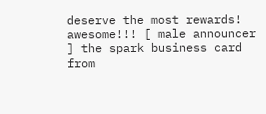deserve the most rewards! awesome!!! [ male announcer ] the spark business card from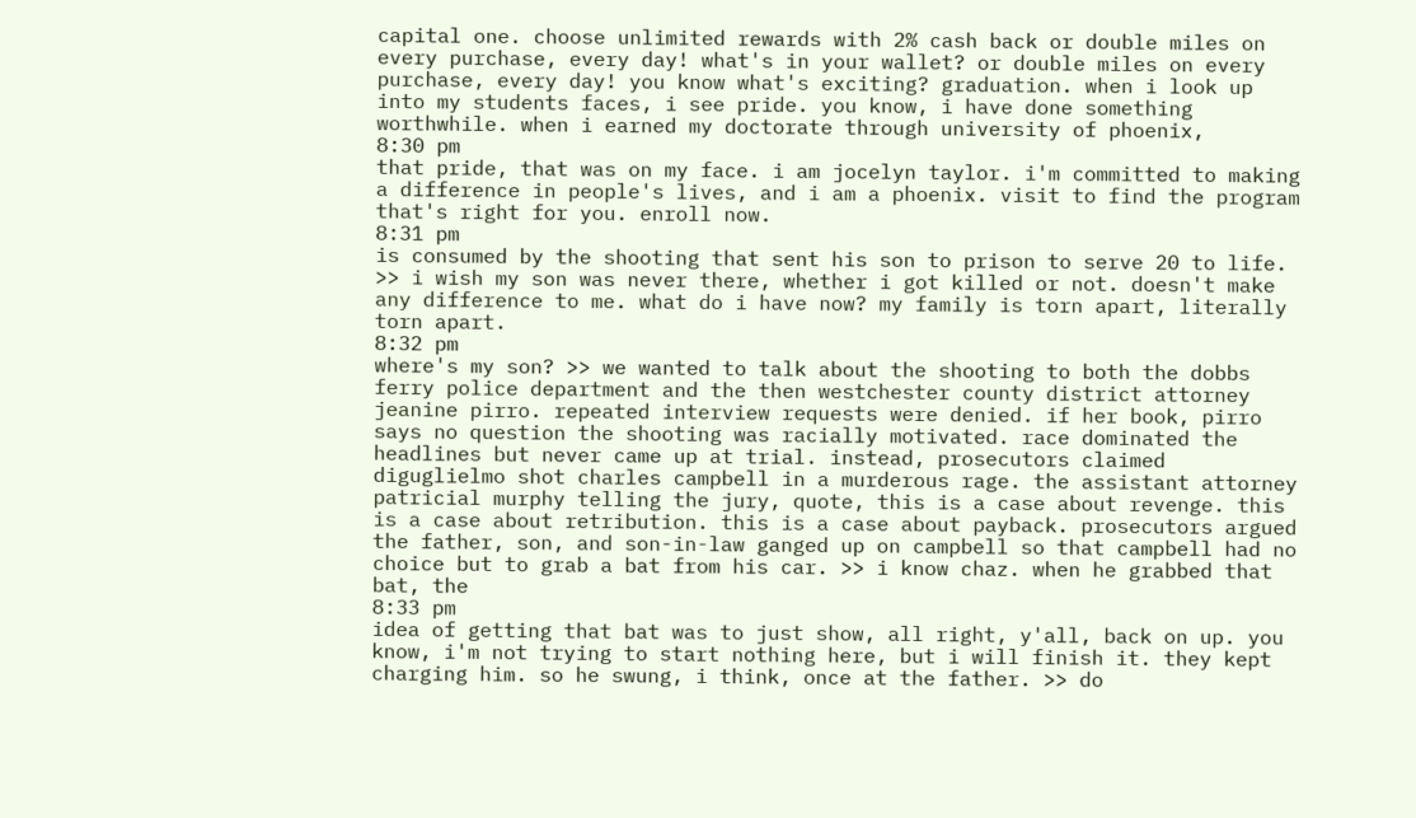capital one. choose unlimited rewards with 2% cash back or double miles on every purchase, every day! what's in your wallet? or double miles on every purchase, every day! you know what's exciting? graduation. when i look up into my students faces, i see pride. you know, i have done something worthwhile. when i earned my doctorate through university of phoenix,
8:30 pm
that pride, that was on my face. i am jocelyn taylor. i'm committed to making a difference in people's lives, and i am a phoenix. visit to find the program that's right for you. enroll now.
8:31 pm
is consumed by the shooting that sent his son to prison to serve 20 to life. >> i wish my son was never there, whether i got killed or not. doesn't make any difference to me. what do i have now? my family is torn apart, literally torn apart.
8:32 pm
where's my son? >> we wanted to talk about the shooting to both the dobbs ferry police department and the then westchester county district attorney jeanine pirro. repeated interview requests were denied. if her book, pirro says no question the shooting was racially motivated. race dominated the headlines but never came up at trial. instead, prosecutors claimed diguglielmo shot charles campbell in a murderous rage. the assistant attorney patricial murphy telling the jury, quote, this is a case about revenge. this is a case about retribution. this is a case about payback. prosecutors argued the father, son, and son-in-law ganged up on campbell so that campbell had no choice but to grab a bat from his car. >> i know chaz. when he grabbed that bat, the
8:33 pm
idea of getting that bat was to just show, all right, y'all, back on up. you know, i'm not trying to start nothing here, but i will finish it. they kept charging him. so he swung, i think, once at the father. >> do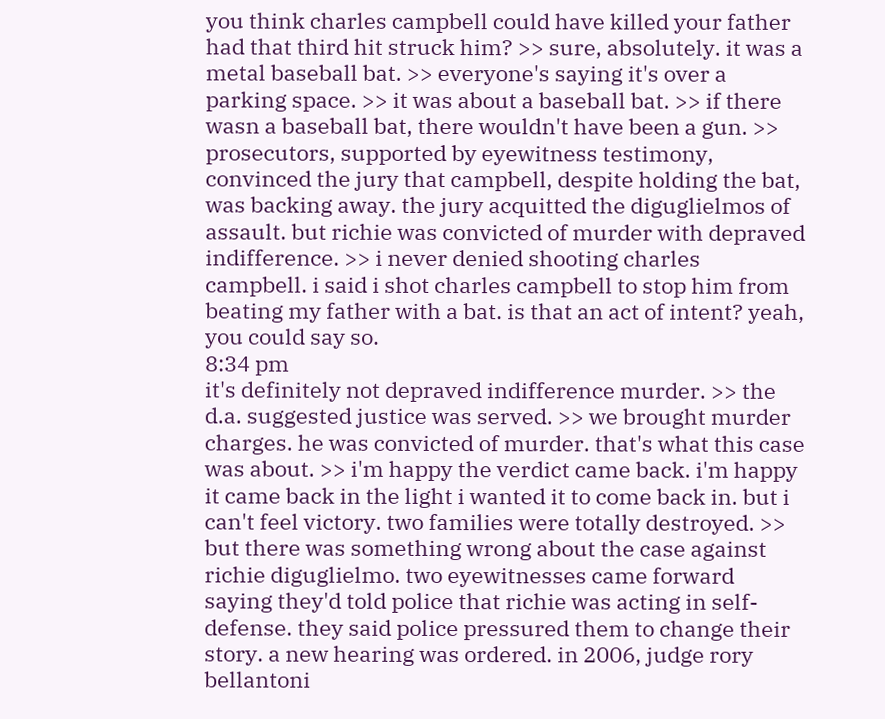you think charles campbell could have killed your father had that third hit struck him? >> sure, absolutely. it was a metal baseball bat. >> everyone's saying it's over a parking space. >> it was about a baseball bat. >> if there wasn a baseball bat, there wouldn't have been a gun. >> prosecutors, supported by eyewitness testimony, convinced the jury that campbell, despite holding the bat, was backing away. the jury acquitted the diguglielmos of assault. but richie was convicted of murder with depraved indifference. >> i never denied shooting charles campbell. i said i shot charles campbell to stop him from beating my father with a bat. is that an act of intent? yeah, you could say so.
8:34 pm
it's definitely not depraved indifference murder. >> the d.a. suggested justice was served. >> we brought murder charges. he was convicted of murder. that's what this case was about. >> i'm happy the verdict came back. i'm happy it came back in the light i wanted it to come back in. but i can't feel victory. two families were totally destroyed. >> but there was something wrong about the case against richie diguglielmo. two eyewitnesses came forward saying they'd told police that richie was acting in self-defense. they said police pressured them to change their story. a new hearing was ordered. in 2006, judge rory bellantoni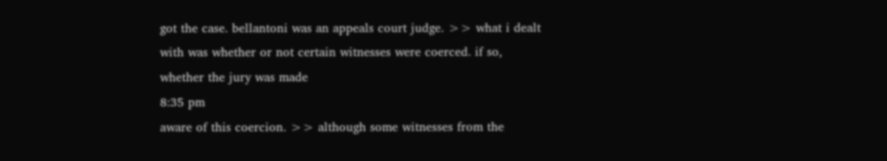got the case. bellantoni was an appeals court judge. >> what i dealt with was whether or not certain witnesses were coerced. if so, whether the jury was made
8:35 pm
aware of this coercion. >> although some witnesses from the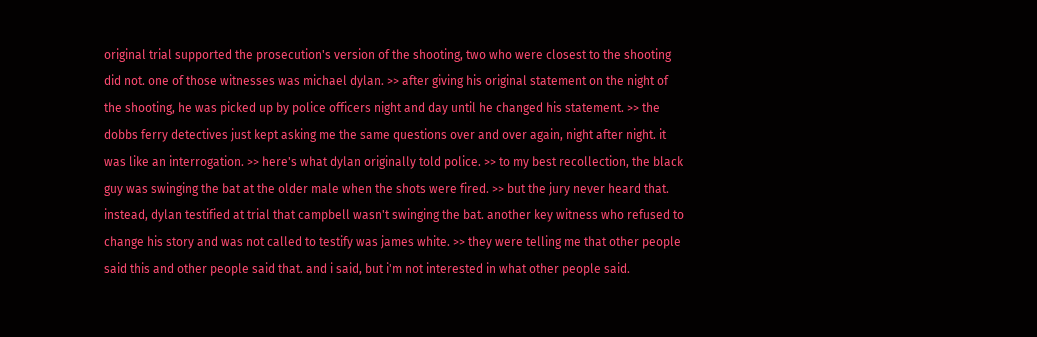original trial supported the prosecution's version of the shooting, two who were closest to the shooting did not. one of those witnesses was michael dylan. >> after giving his original statement on the night of the shooting, he was picked up by police officers night and day until he changed his statement. >> the dobbs ferry detectives just kept asking me the same questions over and over again, night after night. it was like an interrogation. >> here's what dylan originally told police. >> to my best recollection, the black guy was swinging the bat at the older male when the shots were fired. >> but the jury never heard that. instead, dylan testified at trial that campbell wasn't swinging the bat. another key witness who refused to change his story and was not called to testify was james white. >> they were telling me that other people said this and other people said that. and i said, but i'm not interested in what other people said.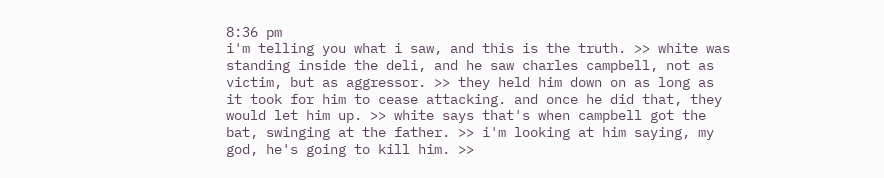8:36 pm
i'm telling you what i saw, and this is the truth. >> white was standing inside the deli, and he saw charles campbell, not as victim, but as aggressor. >> they held him down on as long as it took for him to cease attacking. and once he did that, they would let him up. >> white says that's when campbell got the bat, swinging at the father. >> i'm looking at him saying, my god, he's going to kill him. >>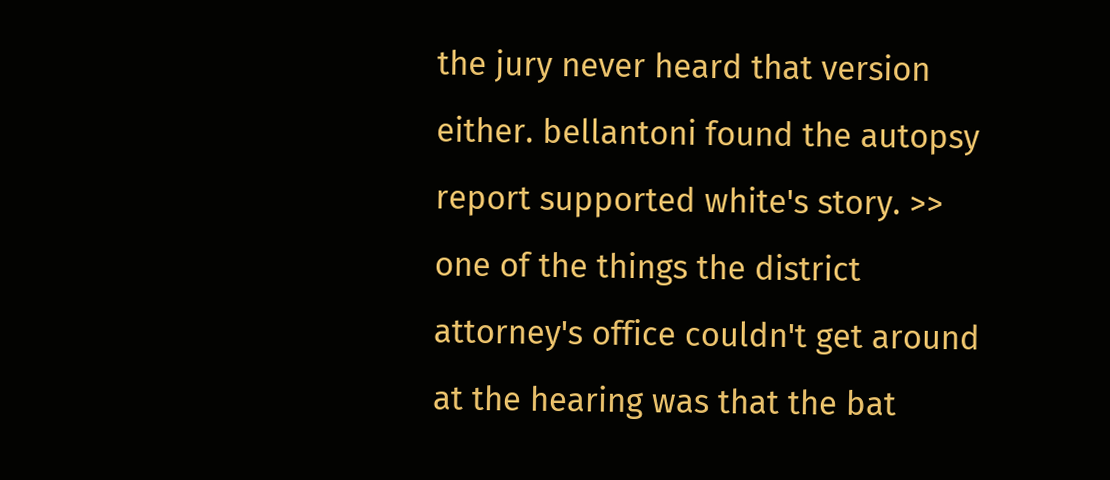the jury never heard that version either. bellantoni found the autopsy report supported white's story. >> one of the things the district attorney's office couldn't get around at the hearing was that the bat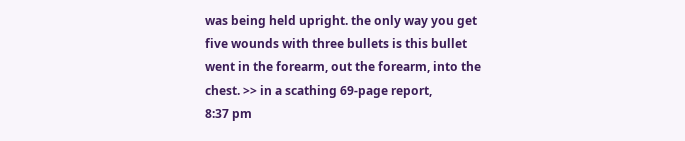was being held upright. the only way you get five wounds with three bullets is this bullet went in the forearm, out the forearm, into the chest. >> in a scathing 69-page report,
8:37 pm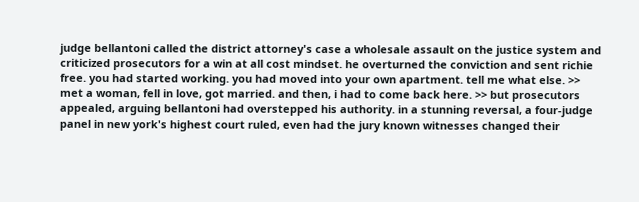judge bellantoni called the district attorney's case a wholesale assault on the justice system and criticized prosecutors for a win at all cost mindset. he overturned the conviction and sent richie free. you had started working. you had moved into your own apartment. tell me what else. >> met a woman, fell in love, got married. and then, i had to come back here. >> but prosecutors appealed, arguing bellantoni had overstepped his authority. in a stunning reversal, a four-judge panel in new york's highest court ruled, even had the jury known witnesses changed their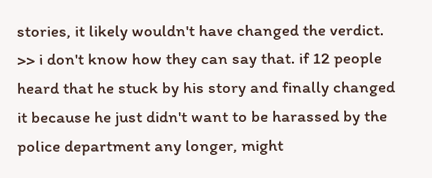stories, it likely wouldn't have changed the verdict. >> i don't know how they can say that. if 12 people heard that he stuck by his story and finally changed it because he just didn't want to be harassed by the police department any longer, might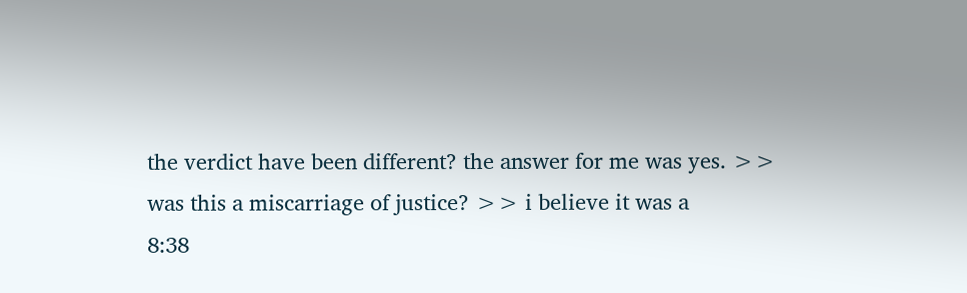the verdict have been different? the answer for me was yes. >> was this a miscarriage of justice? >> i believe it was a
8:38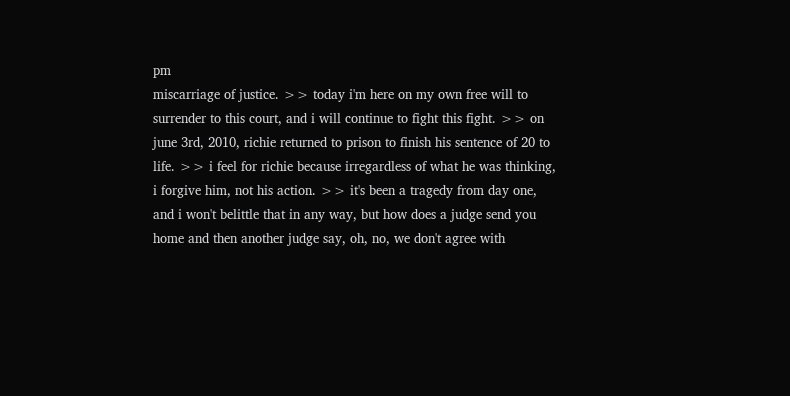pm
miscarriage of justice. >> today i'm here on my own free will to surrender to this court, and i will continue to fight this fight. >> on june 3rd, 2010, richie returned to prison to finish his sentence of 20 to life. >> i feel for richie because irregardless of what he was thinking, i forgive him, not his action. >> it's been a tragedy from day one, and i won't belittle that in any way, but how does a judge send you home and then another judge say, oh, no, we don't agree with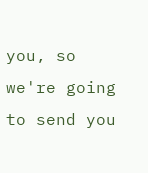you, so we're going to send you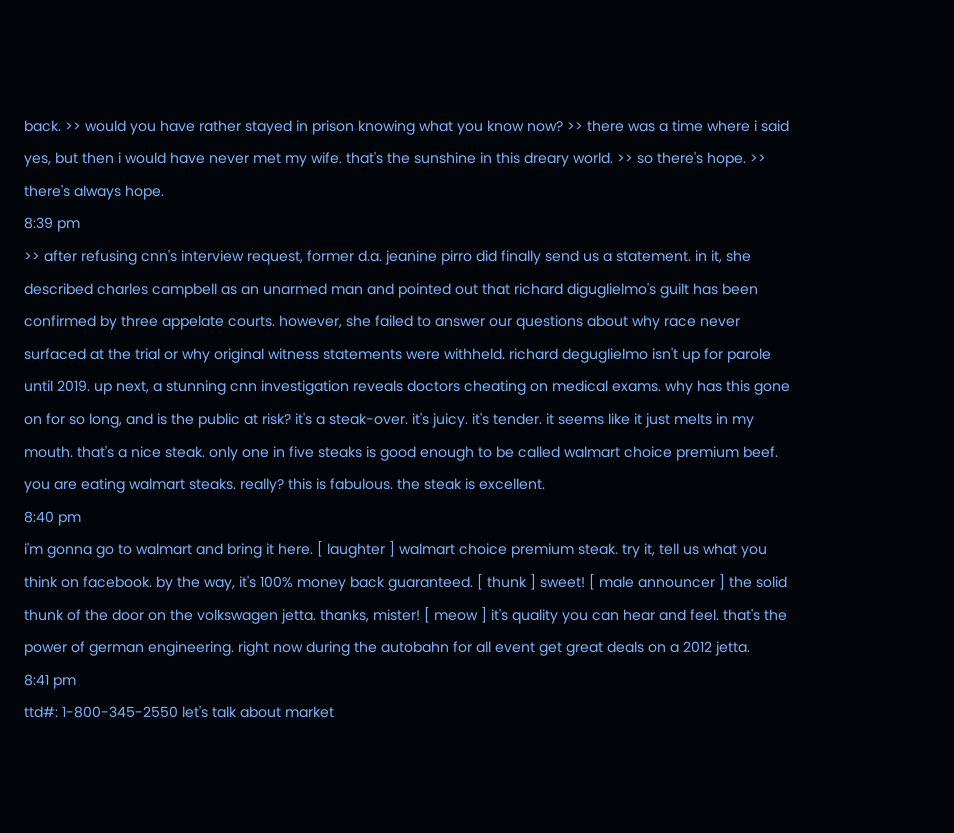back. >> would you have rather stayed in prison knowing what you know now? >> there was a time where i said yes, but then i would have never met my wife. that's the sunshine in this dreary world. >> so there's hope. >> there's always hope.
8:39 pm
>> after refusing cnn's interview request, former d.a. jeanine pirro did finally send us a statement. in it, she described charles campbell as an unarmed man and pointed out that richard diguglielmo's guilt has been confirmed by three appelate courts. however, she failed to answer our questions about why race never surfaced at the trial or why original witness statements were withheld. richard deguglielmo isn't up for parole until 2019. up next, a stunning cnn investigation reveals doctors cheating on medical exams. why has this gone on for so long, and is the public at risk? it's a steak-over. it's juicy. it's tender. it seems like it just melts in my mouth. that's a nice steak. only one in five steaks is good enough to be called walmart choice premium beef. you are eating walmart steaks. really? this is fabulous. the steak is excellent.
8:40 pm
i'm gonna go to walmart and bring it here. [ laughter ] walmart choice premium steak. try it, tell us what you think on facebook. by the way, it's 100% money back guaranteed. [ thunk ] sweet! [ male announcer ] the solid thunk of the door on the volkswagen jetta. thanks, mister! [ meow ] it's quality you can hear and feel. that's the power of german engineering. right now during the autobahn for all event get great deals on a 2012 jetta.
8:41 pm
ttd#: 1-800-345-2550 let's talk about market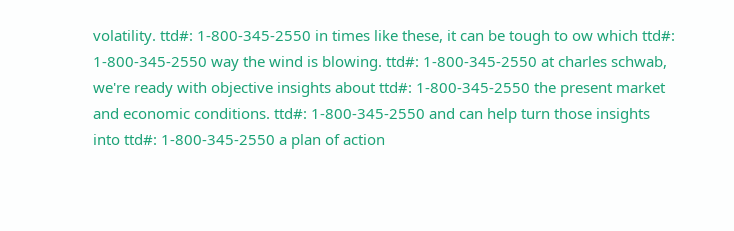volatility. ttd#: 1-800-345-2550 in times like these, it can be tough to ow which ttd#: 1-800-345-2550 way the wind is blowing. ttd#: 1-800-345-2550 at charles schwab, we're ready with objective insights about ttd#: 1-800-345-2550 the present market and economic conditions. ttd#: 1-800-345-2550 and can help turn those insights into ttd#: 1-800-345-2550 a plan of action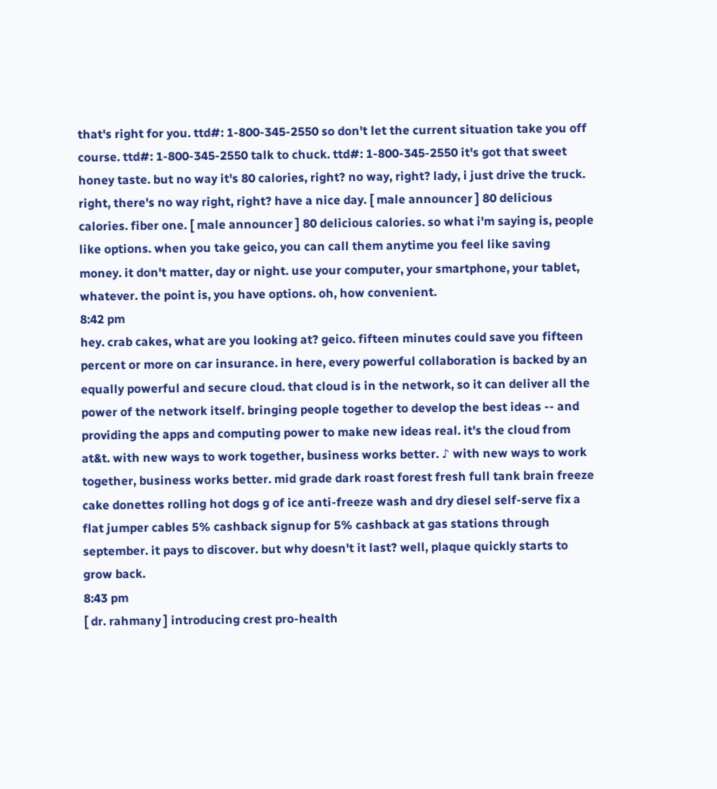that's right for you. ttd#: 1-800-345-2550 so don't let the current situation take you off course. ttd#: 1-800-345-2550 talk to chuck. ttd#: 1-800-345-2550 it's got that sweet honey taste. but no way it's 80 calories, right? no way, right? lady, i just drive the truck. right, there's no way right, right? have a nice day. [ male announcer ] 80 delicious calories. fiber one. [ male announcer ] 80 delicious calories. so what i'm saying is, people like options. when you take geico, you can call them anytime you feel like saving money. it don't matter, day or night. use your computer, your smartphone, your tablet, whatever. the point is, you have options. oh, how convenient.
8:42 pm
hey. crab cakes, what are you looking at? geico. fifteen minutes could save you fifteen percent or more on car insurance. in here, every powerful collaboration is backed by an equally powerful and secure cloud. that cloud is in the network, so it can deliver all the power of the network itself. bringing people together to develop the best ideas -- and providing the apps and computing power to make new ideas real. it's the cloud from at&t. with new ways to work together, business works better. ♪ with new ways to work together, business works better. mid grade dark roast forest fresh full tank brain freeze cake donettes rolling hot dogs g of ice anti-freeze wash and dry diesel self-serve fix a flat jumper cables 5% cashback signup for 5% cashback at gas stations through september. it pays to discover. but why doesn't it last? well, plaque quickly starts to grow back.
8:43 pm
[ dr. rahmany ] introducing crest pro-health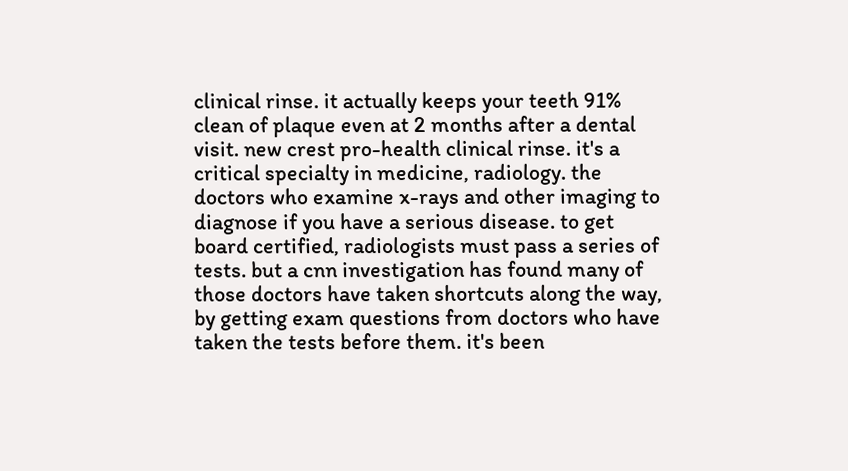clinical rinse. it actually keeps your teeth 91% clean of plaque even at 2 months after a dental visit. new crest pro-health clinical rinse. it's a critical specialty in medicine, radiology. the doctors who examine x-rays and other imaging to diagnose if you have a serious disease. to get board certified, radiologists must pass a series of tests. but a cnn investigation has found many of those doctors have taken shortcuts along the way, by getting exam questions from doctors who have taken the tests before them. it's been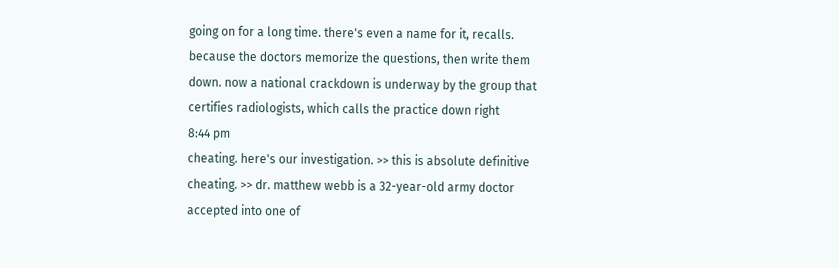going on for a long time. there's even a name for it, recalls. because the doctors memorize the questions, then write them down. now a national crackdown is underway by the group that certifies radiologists, which calls the practice down right
8:44 pm
cheating. here's our investigation. >> this is absolute definitive cheating. >> dr. matthew webb is a 32-year-old army doctor accepted into one of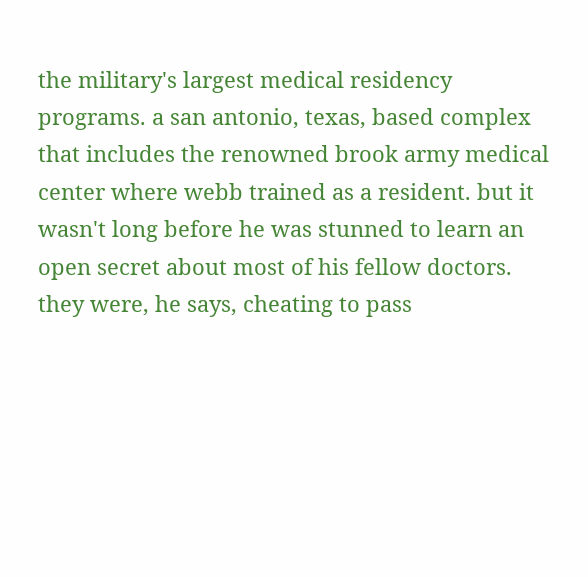the military's largest medical residency programs. a san antonio, texas, based complex that includes the renowned brook army medical center where webb trained as a resident. but it wasn't long before he was stunned to learn an open secret about most of his fellow doctors. they were, he says, cheating to pass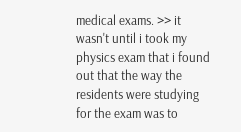medical exams. >> it wasn't until i took my physics exam that i found out that the way the residents were studying for the exam was to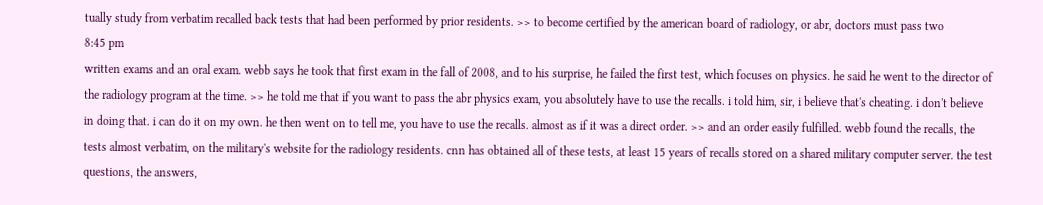tually study from verbatim recalled back tests that had been performed by prior residents. >> to become certified by the american board of radiology, or abr, doctors must pass two
8:45 pm
written exams and an oral exam. webb says he took that first exam in the fall of 2008, and to his surprise, he failed the first test, which focuses on physics. he said he went to the director of the radiology program at the time. >> he told me that if you want to pass the abr physics exam, you absolutely have to use the recalls. i told him, sir, i believe that's cheating. i don't believe in doing that. i can do it on my own. he then went on to tell me, you have to use the recalls. almost as if it was a direct order. >> and an order easily fulfilled. webb found the recalls, the tests almost verbatim, on the military's website for the radiology residents. cnn has obtained all of these tests, at least 15 years of recalls stored on a shared military computer server. the test questions, the answers,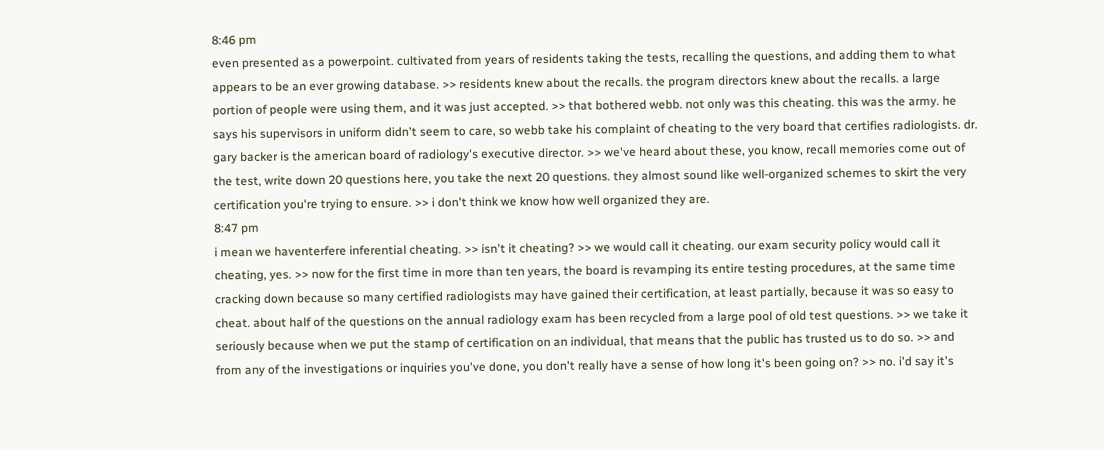8:46 pm
even presented as a powerpoint. cultivated from years of residents taking the tests, recalling the questions, and adding them to what appears to be an ever growing database. >> residents knew about the recalls. the program directors knew about the recalls. a large portion of people were using them, and it was just accepted. >> that bothered webb. not only was this cheating. this was the army. he says his supervisors in uniform didn't seem to care, so webb take his complaint of cheating to the very board that certifies radiologists. dr. gary backer is the american board of radiology's executive director. >> we've heard about these, you know, recall memories come out of the test, write down 20 questions here, you take the next 20 questions. they almost sound like well-organized schemes to skirt the very certification you're trying to ensure. >> i don't think we know how well organized they are.
8:47 pm
i mean we haventerfere inferential cheating. >> isn't it cheating? >> we would call it cheating. our exam security policy would call it cheating, yes. >> now for the first time in more than ten years, the board is revamping its entire testing procedures, at the same time cracking down because so many certified radiologists may have gained their certification, at least partially, because it was so easy to cheat. about half of the questions on the annual radiology exam has been recycled from a large pool of old test questions. >> we take it seriously because when we put the stamp of certification on an individual, that means that the public has trusted us to do so. >> and from any of the investigations or inquiries you've done, you don't really have a sense of how long it's been going on? >> no. i'd say it's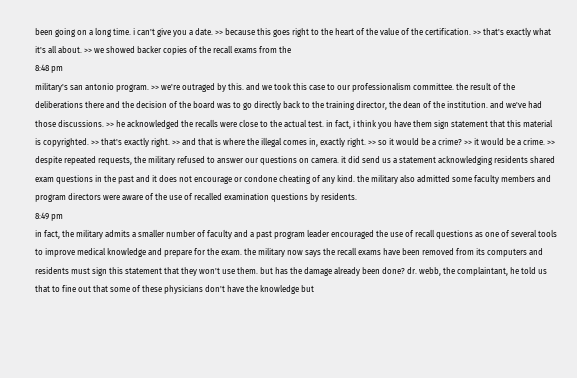been going on a long time. i can't give you a date. >> because this goes right to the heart of the value of the certification. >> that's exactly what it's all about. >> we showed backer copies of the recall exams from the
8:48 pm
military's san antonio program. >> we're outraged by this. and we took this case to our professionalism committee. the result of the deliberations there and the decision of the board was to go directly back to the training director, the dean of the institution. and we've had those discussions. >> he acknowledged the recalls were close to the actual test. in fact, i think you have them sign statement that this material is copyrighted. >> that's exactly right. >> and that is where the illegal comes in, exactly right. >> so it would be a crime? >> it would be a crime. >> despite repeated requests, the military refused to answer our questions on camera. it did send us a statement acknowledging residents shared exam questions in the past and it does not encourage or condone cheating of any kind. the military also admitted some faculty members and program directors were aware of the use of recalled examination questions by residents.
8:49 pm
in fact, the military admits a smaller number of faculty and a past program leader encouraged the use of recall questions as one of several tools to improve medical knowledge and prepare for the exam. the military now says the recall exams have been removed from its computers and residents must sign this statement that they won't use them. but has the damage already been done? dr. webb, the complaintant, he told us that to fine out that some of these physicians don't have the knowledge but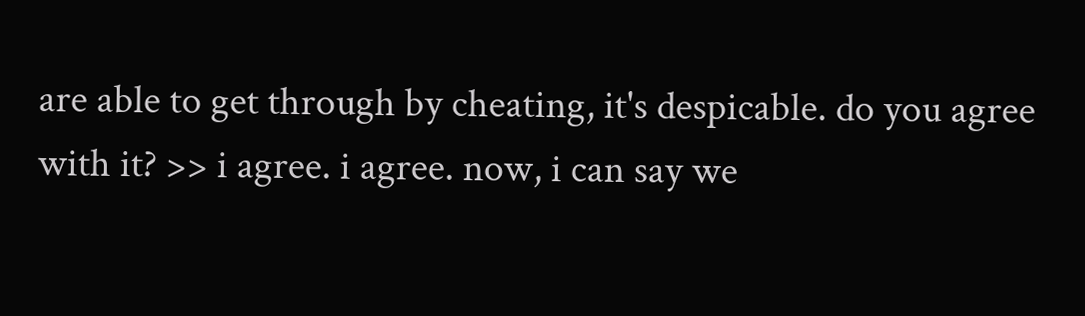are able to get through by cheating, it's despicable. do you agree with it? >> i agree. i agree. now, i can say we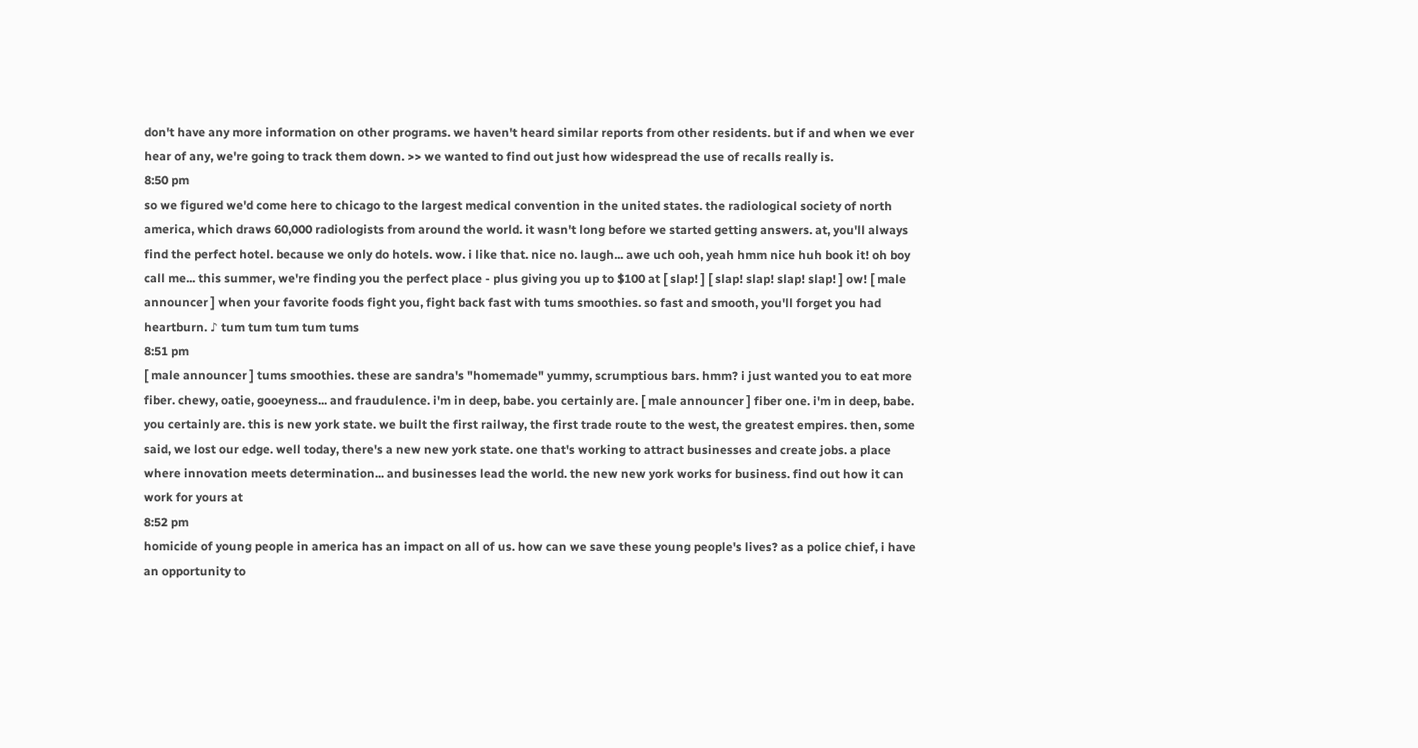don't have any more information on other programs. we haven't heard similar reports from other residents. but if and when we ever hear of any, we're going to track them down. >> we wanted to find out just how widespread the use of recalls really is.
8:50 pm
so we figured we'd come here to chicago to the largest medical convention in the united states. the radiological society of north america, which draws 60,000 radiologists from around the world. it wasn't long before we started getting answers. at, you'll always find the perfect hotel. because we only do hotels. wow. i like that. nice no. laugh... awe uch ooh, yeah hmm nice huh book it! oh boy call me... this summer, we're finding you the perfect place - plus giving you up to $100 at [ slap! ] [ slap! slap! slap! slap! ] ow! [ male announcer ] when your favorite foods fight you, fight back fast with tums smoothies. so fast and smooth, you'll forget you had heartburn. ♪ tum tum tum tum tums
8:51 pm
[ male announcer ] tums smoothies. these are sandra's "homemade" yummy, scrumptious bars. hmm? i just wanted you to eat more fiber. chewy, oatie, gooeyness... and fraudulence. i'm in deep, babe. you certainly are. [ male announcer ] fiber one. i'm in deep, babe. you certainly are. this is new york state. we built the first railway, the first trade route to the west, the greatest empires. then, some said, we lost our edge. well today, there's a new new york state. one that's working to attract businesses and create jobs. a place where innovation meets determination... and businesses lead the world. the new new york works for business. find out how it can work for yours at
8:52 pm
homicide of young people in america has an impact on all of us. how can we save these young people's lives? as a police chief, i have an opportunity to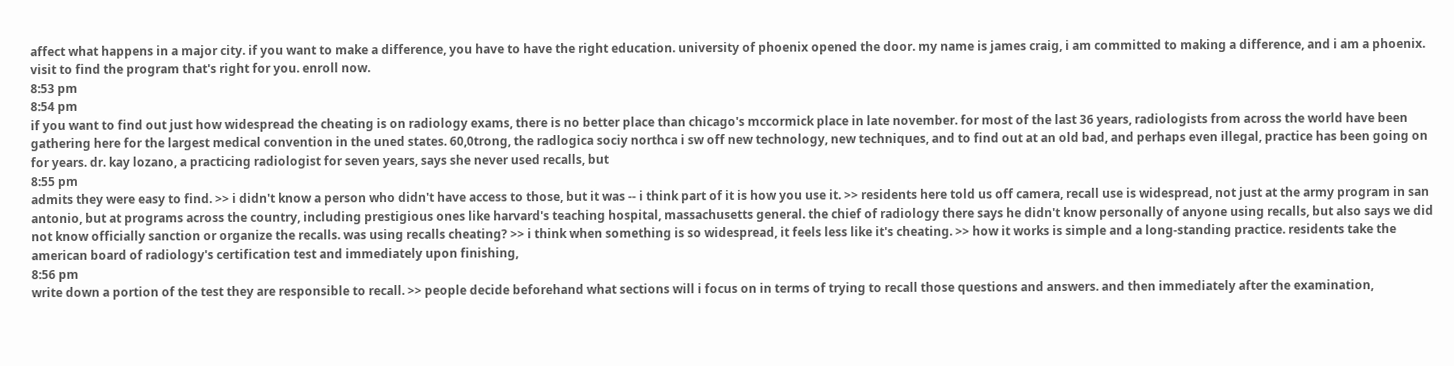affect what happens in a major city. if you want to make a difference, you have to have the right education. university of phoenix opened the door. my name is james craig, i am committed to making a difference, and i am a phoenix. visit to find the program that's right for you. enroll now.
8:53 pm
8:54 pm
if you want to find out just how widespread the cheating is on radiology exams, there is no better place than chicago's mccormick place in late november. for most of the last 36 years, radiologists from across the world have been gathering here for the largest medical convention in the uned states. 60,0trong, the radlogica sociy northca i sw off new technology, new techniques, and to find out at an old bad, and perhaps even illegal, practice has been going on for years. dr. kay lozano, a practicing radiologist for seven years, says she never used recalls, but
8:55 pm
admits they were easy to find. >> i didn't know a person who didn't have access to those, but it was -- i think part of it is how you use it. >> residents here told us off camera, recall use is widespread, not just at the army program in san antonio, but at programs across the country, including prestigious ones like harvard's teaching hospital, massachusetts general. the chief of radiology there says he didn't know personally of anyone using recalls, but also says we did not know officially sanction or organize the recalls. was using recalls cheating? >> i think when something is so widespread, it feels less like it's cheating. >> how it works is simple and a long-standing practice. residents take the american board of radiology's certification test and immediately upon finishing,
8:56 pm
write down a portion of the test they are responsible to recall. >> people decide beforehand what sections will i focus on in terms of trying to recall those questions and answers. and then immediately after the examination,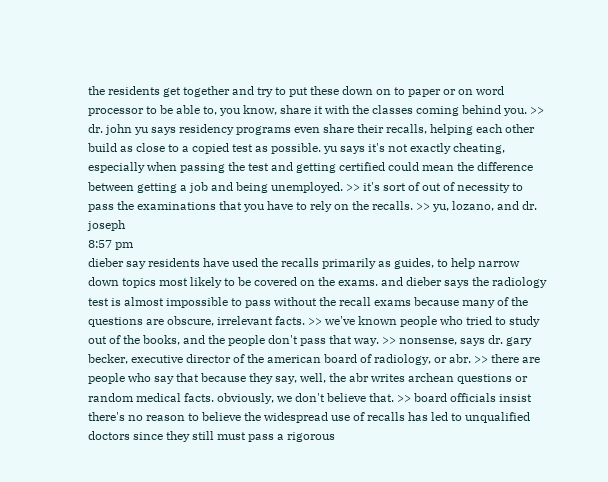the residents get together and try to put these down on to paper or on word processor to be able to, you know, share it with the classes coming behind you. >> dr. john yu says residency programs even share their recalls, helping each other build as close to a copied test as possible. yu says it's not exactly cheating, especially when passing the test and getting certified could mean the difference between getting a job and being unemployed. >> it's sort of out of necessity to pass the examinations that you have to rely on the recalls. >> yu, lozano, and dr. joseph
8:57 pm
dieber say residents have used the recalls primarily as guides, to help narrow down topics most likely to be covered on the exams. and dieber says the radiology test is almost impossible to pass without the recall exams because many of the questions are obscure, irrelevant facts. >> we've known people who tried to study out of the books, and the people don't pass that way. >> nonsense, says dr. gary becker, executive director of the american board of radiology, or abr. >> there are people who say that because they say, well, the abr writes archean questions or random medical facts. obviously, we don't believe that. >> board officials insist there's no reason to believe the widespread use of recalls has led to unqualified doctors since they still must pass a rigorous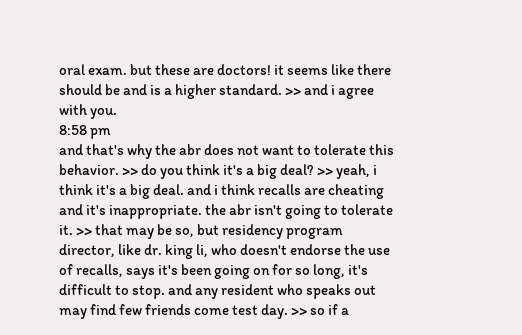oral exam. but these are doctors! it seems like there should be and is a higher standard. >> and i agree with you.
8:58 pm
and that's why the abr does not want to tolerate this behavior. >> do you think it's a big deal? >> yeah, i think it's a big deal. and i think recalls are cheating and it's inappropriate. the abr isn't going to tolerate it. >> that may be so, but residency program director, like dr. king li, who doesn't endorse the use of recalls, says it's been going on for so long, it's difficult to stop. and any resident who speaks out may find few friends come test day. >> so if a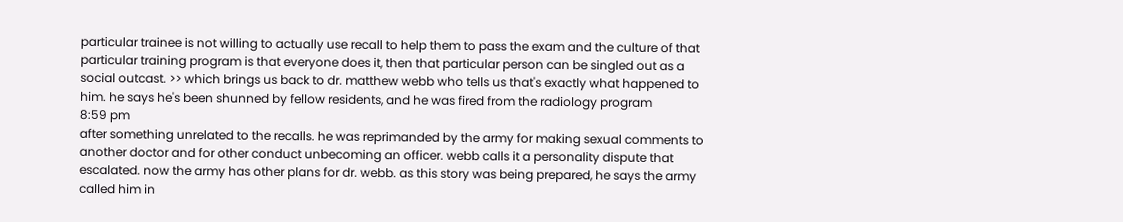particular trainee is not willing to actually use recall to help them to pass the exam and the culture of that particular training program is that everyone does it, then that particular person can be singled out as a social outcast. >> which brings us back to dr. matthew webb who tells us that's exactly what happened to him. he says he's been shunned by fellow residents, and he was fired from the radiology program
8:59 pm
after something unrelated to the recalls. he was reprimanded by the army for making sexual comments to another doctor and for other conduct unbecoming an officer. webb calls it a personality dispute that escalated. now the army has other plans for dr. webb. as this story was being prepared, he says the army called him in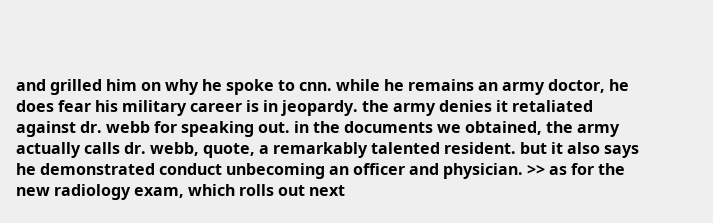and grilled him on why he spoke to cnn. while he remains an army doctor, he does fear his military career is in jeopardy. the army denies it retaliated against dr. webb for speaking out. in the documents we obtained, the army actually calls dr. webb, quote, a remarkably talented resident. but it also says he demonstrated conduct unbecoming an officer and physician. >> as for the new radiology exam, which rolls out next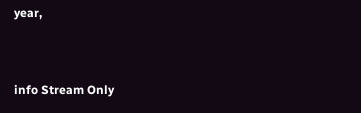year,


info Stream Only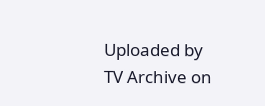Uploaded by TV Archive on